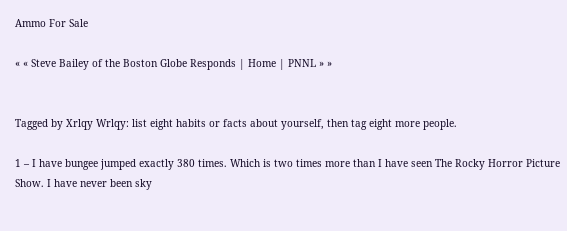Ammo For Sale

« « Steve Bailey of the Boston Globe Responds | Home | PNNL » »


Tagged by Xrlqy Wrlqy: list eight habits or facts about yourself, then tag eight more people.

1 – I have bungee jumped exactly 380 times. Which is two times more than I have seen The Rocky Horror Picture Show. I have never been sky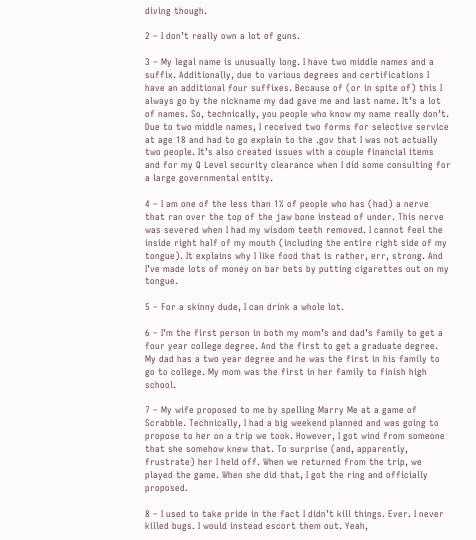diving though.

2 – I don’t really own a lot of guns.

3 – My legal name is unusually long. I have two middle names and a suffix. Additionally, due to various degrees and certifications I have an additional four suffixes. Because of (or in spite of) this I always go by the nickname my dad gave me and last name. It’s a lot of names. So, technically, you people who know my name really don’t. Due to two middle names, I received two forms for selective service at age 18 and had to go explain to the .gov that I was not actually two people. It’s also created issues with a couple financial items and for my Q Level security clearance when I did some consulting for a large governmental entity.

4 – I am one of the less than 1% of people who has (had) a nerve that ran over the top of the jaw bone instead of under. This nerve was severed when I had my wisdom teeth removed. I cannot feel the inside right half of my mouth (including the entire right side of my tongue). It explains why I like food that is rather, err, strong. And I’ve made lots of money on bar bets by putting cigarettes out on my tongue.

5 – For a skinny dude, I can drink a whole lot.

6 – I’m the first person in both my mom’s and dad’s family to get a four year college degree. And the first to get a graduate degree. My dad has a two year degree and he was the first in his family to go to college. My mom was the first in her family to finish high school.

7 – My wife proposed to me by spelling Marry Me at a game of Scrabble. Technically, I had a big weekend planned and was going to propose to her on a trip we took. However, I got wind from someone that she somehow knew that. To surprise (and, apparently, frustrate) her I held off. When we returned from the trip, we played the game. When she did that, I got the ring and officially proposed.

8 – I used to take pride in the fact I didn’t kill things. Ever. I never killed bugs. I would instead escort them out. Yeah,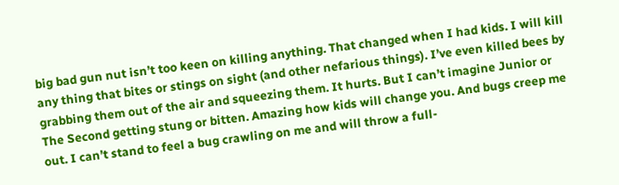big bad gun nut isn’t too keen on killing anything. That changed when I had kids. I will kill any thing that bites or stings on sight (and other nefarious things). I’ve even killed bees by grabbing them out of the air and squeezing them. It hurts. But I can’t imagine Junior or The Second getting stung or bitten. Amazing how kids will change you. And bugs creep me out. I can’t stand to feel a bug crawling on me and will throw a full-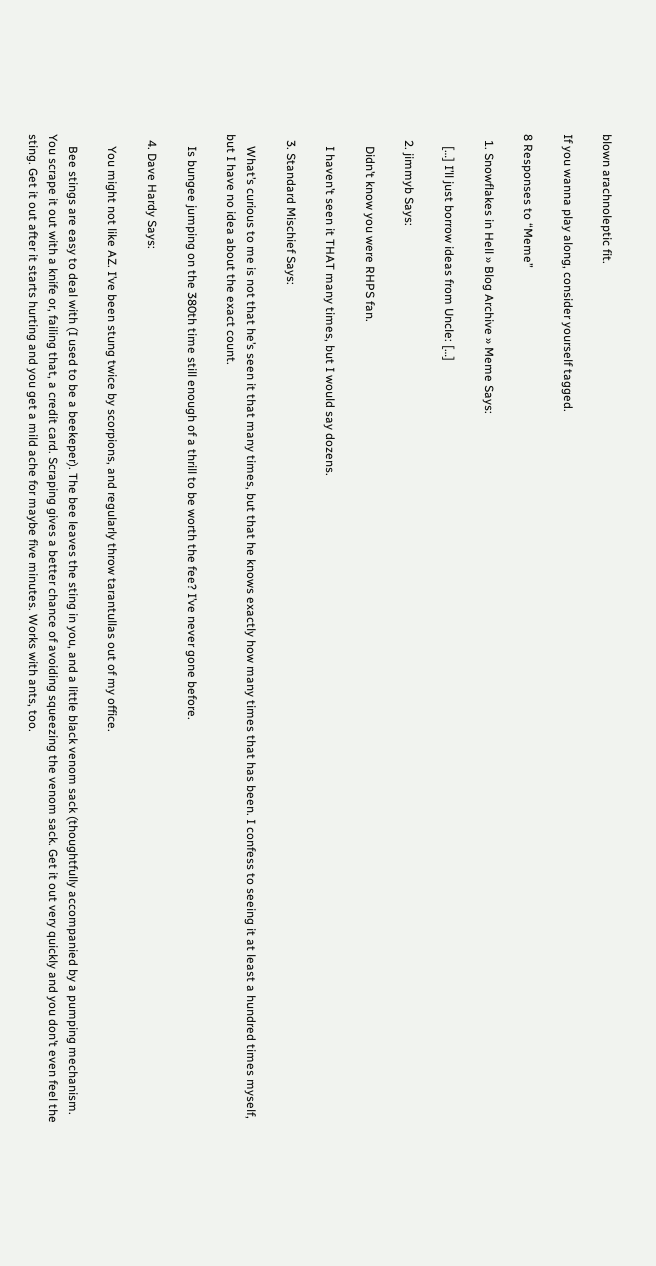blown arachnoleptic fit.

If you wanna play along, consider yourself tagged.

8 Responses to “Meme”

  1. Snowflakes in Hell » Blog Archive » Meme Says:

    […] I’ll just borrow ideas from Uncle: […]

  2. jimmyb Says:

    Didn’t know you were RHPS fan.

    I haven’t seen it THAT many times, but I would say dozens.

  3. Standard Mischief Says:

    What’s curious to me is not that he’s seen it that many times, but that he knows exactly how many times that has been. I confess to seeing it at least a hundred times myself, but I have no idea about the exact count.

    Is bungee jumping on the 380th time still enough of a thrill to be worth the fee? I’ve never gone before.

  4. Dave Hardy Says:

    You might not like AZ. I’ve been stung twice by scorpions, and regularly throw tarantullas out of my office.

    Bee stings are easy to deal with (I used to be a beekeper). The bee leaves the sting in you, and a little black venom sack (thoughtfully accompanied by a pumping mechanism. You scrape it out with a knife or, failing that, a credit card. Scraping gives a better chance of avoiding squeezing the venom sack. Get it out very quickly and you don’t even feel the sting. Get it out after it starts hurting and you get a mild ache for maybe five minutes. Works with ants, too.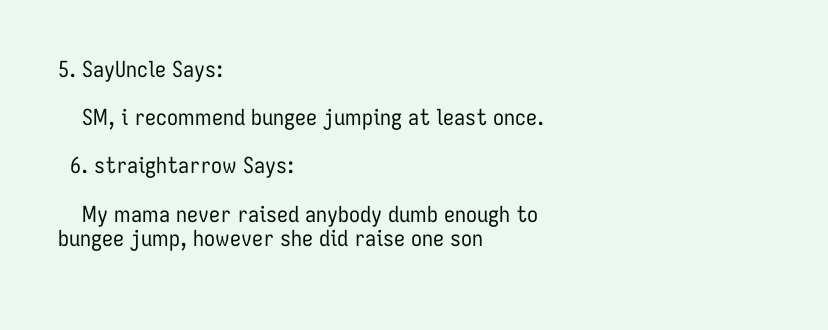5. SayUncle Says:

    SM, i recommend bungee jumping at least once.

  6. straightarrow Says:

    My mama never raised anybody dumb enough to bungee jump, however she did raise one son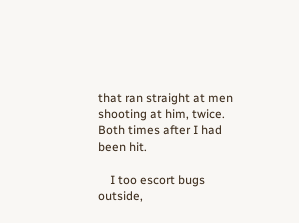that ran straight at men shooting at him, twice. Both times after I had been hit.

    I too escort bugs outside,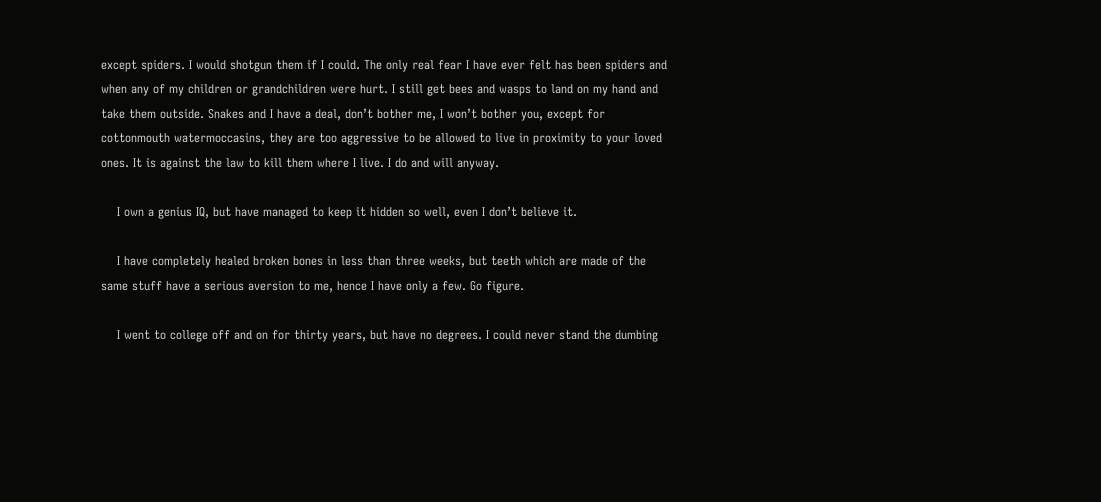except spiders. I would shotgun them if I could. The only real fear I have ever felt has been spiders and when any of my children or grandchildren were hurt. I still get bees and wasps to land on my hand and take them outside. Snakes and I have a deal, don’t bother me, I won’t bother you, except for cottonmouth watermoccasins, they are too aggressive to be allowed to live in proximity to your loved ones. It is against the law to kill them where I live. I do and will anyway.

    I own a genius IQ, but have managed to keep it hidden so well, even I don’t believe it.

    I have completely healed broken bones in less than three weeks, but teeth which are made of the same stuff have a serious aversion to me, hence I have only a few. Go figure.

    I went to college off and on for thirty years, but have no degrees. I could never stand the dumbing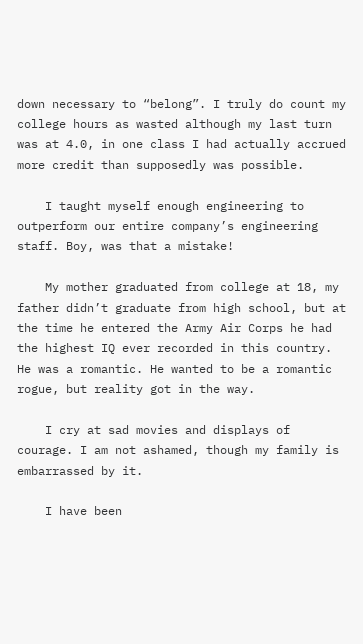down necessary to “belong”. I truly do count my college hours as wasted although my last turn was at 4.0, in one class I had actually accrued more credit than supposedly was possible.

    I taught myself enough engineering to outperform our entire company’s engineering staff. Boy, was that a mistake!

    My mother graduated from college at 18, my father didn’t graduate from high school, but at the time he entered the Army Air Corps he had the highest IQ ever recorded in this country. He was a romantic. He wanted to be a romantic rogue, but reality got in the way.

    I cry at sad movies and displays of courage. I am not ashamed, though my family is embarrassed by it.

    I have been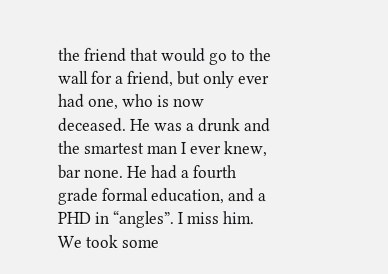the friend that would go to the wall for a friend, but only ever had one, who is now deceased. He was a drunk and the smartest man I ever knew, bar none. He had a fourth grade formal education, and a PHD in “angles”. I miss him. We took some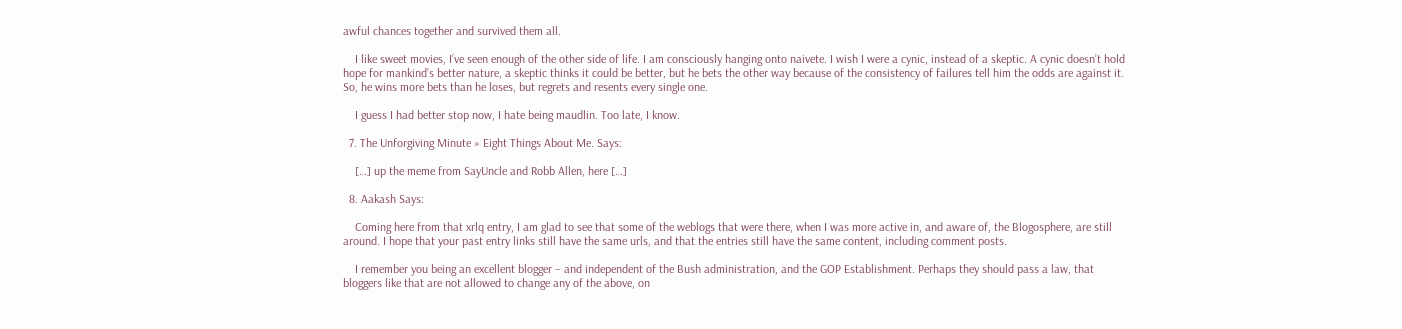awful chances together and survived them all.

    I like sweet movies, I’ve seen enough of the other side of life. I am consciously hanging onto naivete. I wish I were a cynic, instead of a skeptic. A cynic doesn’t hold hope for mankind’s better nature, a skeptic thinks it could be better, but he bets the other way because of the consistency of failures tell him the odds are against it. So, he wins more bets than he loses, but regrets and resents every single one.

    I guess I had better stop now, I hate being maudlin. Too late, I know.

  7. The Unforgiving Minute » Eight Things About Me. Says:

    […] up the meme from SayUncle and Robb Allen, here […]

  8. Aakash Says:

    Coming here from that xrlq entry, I am glad to see that some of the weblogs that were there, when I was more active in, and aware of, the Blogosphere, are still around. I hope that your past entry links still have the same urls, and that the entries still have the same content, including comment posts.

    I remember you being an excellent blogger – and independent of the Bush administration, and the GOP Establishment. Perhaps they should pass a law, that bloggers like that are not allowed to change any of the above, on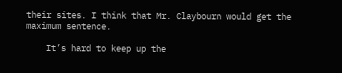their sites. I think that Mr. Claybourn would get the maximum sentence.

    It’s hard to keep up the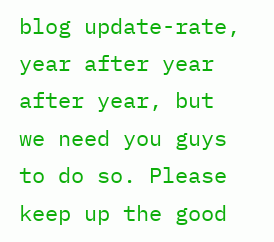blog update-rate, year after year after year, but we need you guys to do so. Please keep up the good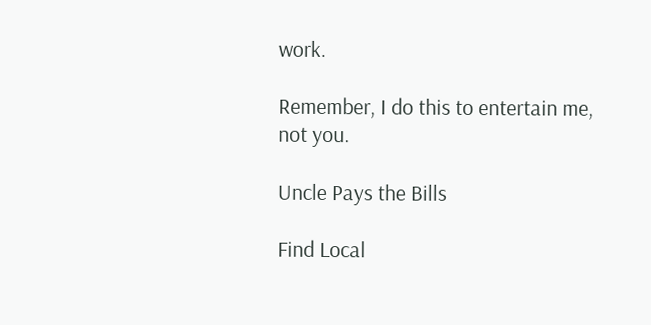work.

Remember, I do this to entertain me, not you.

Uncle Pays the Bills

Find Local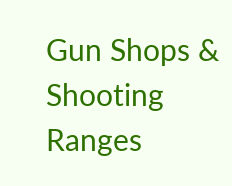Gun Shops & Shooting Ranges